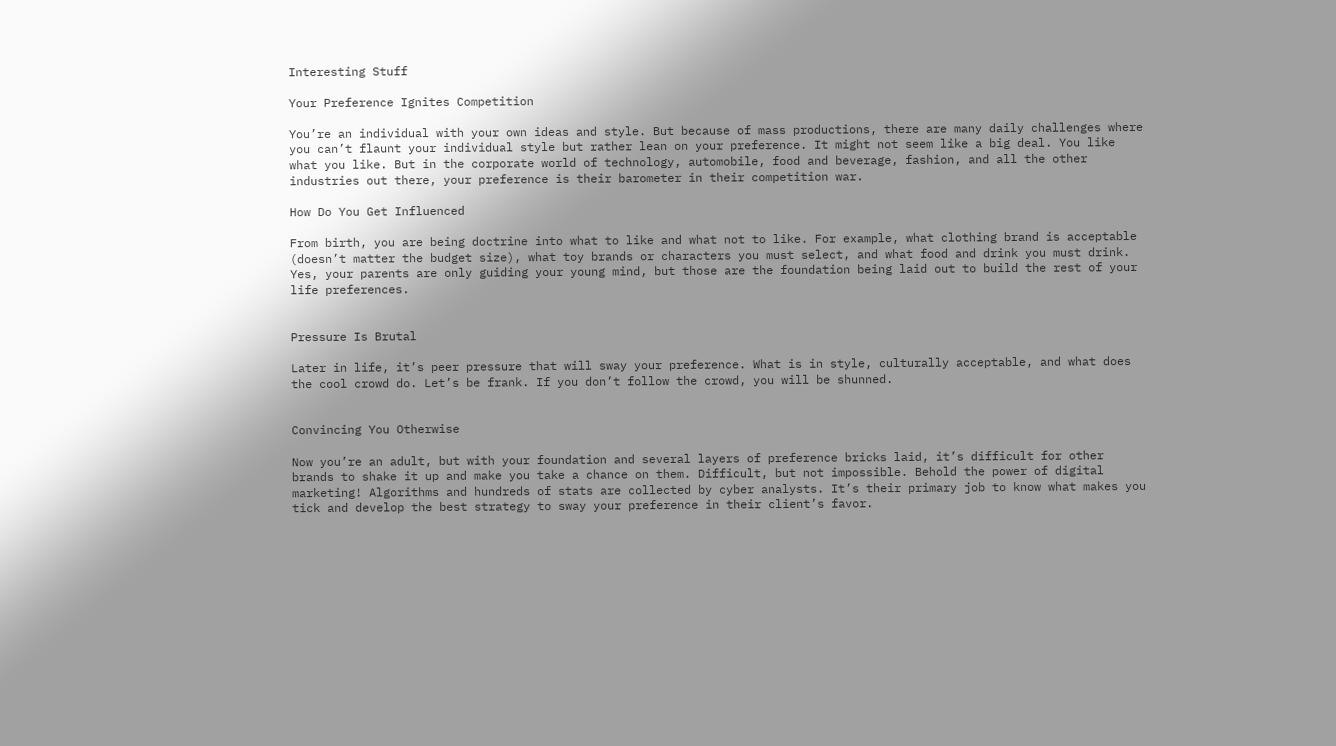Interesting Stuff

Your Preference Ignites Competition

You’re an individual with your own ideas and style. But because of mass productions, there are many daily challenges where you can’t flaunt your individual style but rather lean on your preference. It might not seem like a big deal. You like what you like. But in the corporate world of technology, automobile, food and beverage, fashion, and all the other industries out there, your preference is their barometer in their competition war.

How Do You Get Influenced

From birth, you are being doctrine into what to like and what not to like. For example, what clothing brand is acceptable (doesn’t matter the budget size), what toy brands or characters you must select, and what food and drink you must drink. Yes, your parents are only guiding your young mind, but those are the foundation being laid out to build the rest of your life preferences.


Pressure Is Brutal

Later in life, it’s peer pressure that will sway your preference. What is in style, culturally acceptable, and what does the cool crowd do. Let’s be frank. If you don’t follow the crowd, you will be shunned.


Convincing You Otherwise

Now you’re an adult, but with your foundation and several layers of preference bricks laid, it’s difficult for other brands to shake it up and make you take a chance on them. Difficult, but not impossible. Behold the power of digital marketing! Algorithms and hundreds of stats are collected by cyber analysts. It’s their primary job to know what makes you tick and develop the best strategy to sway your preference in their client’s favor.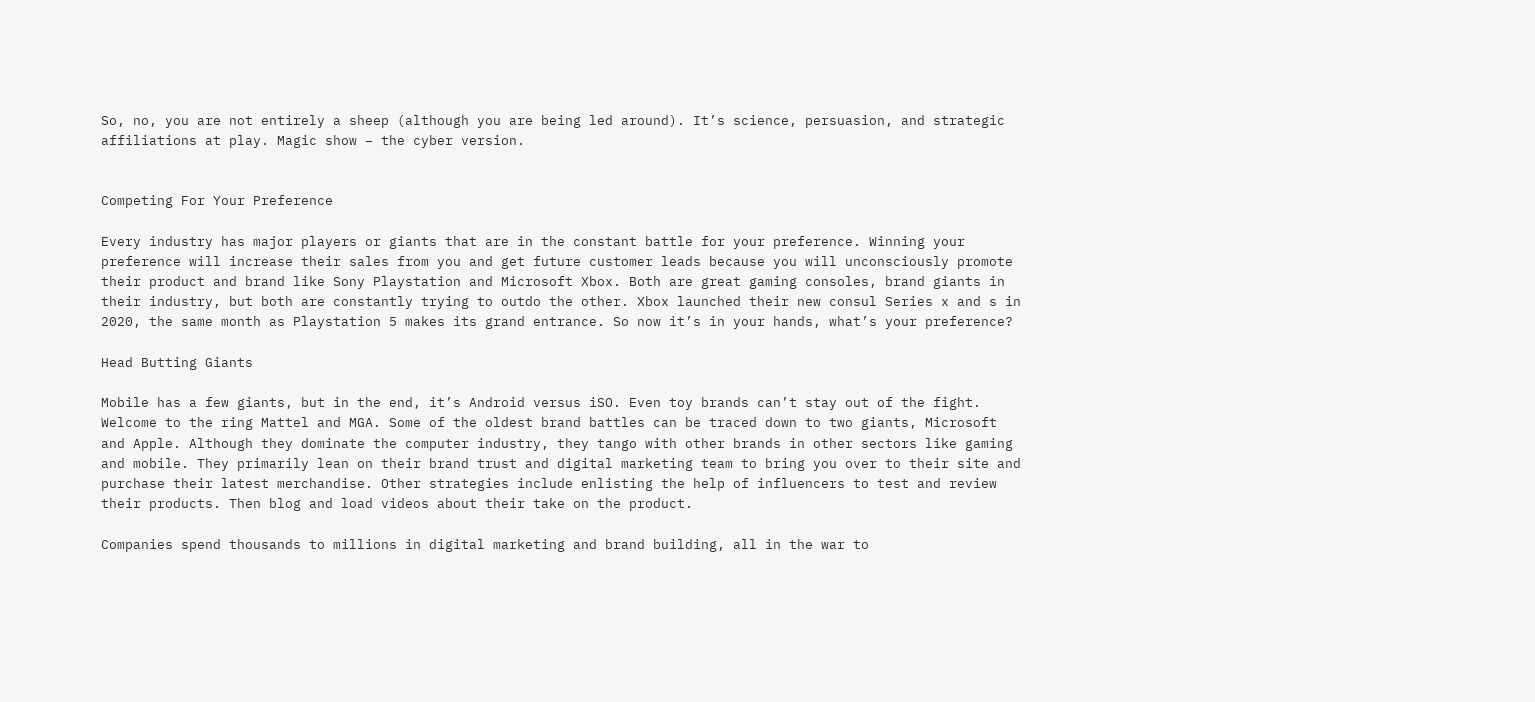So, no, you are not entirely a sheep (although you are being led around). It’s science, persuasion, and strategic affiliations at play. Magic show – the cyber version.


Competing For Your Preference

Every industry has major players or giants that are in the constant battle for your preference. Winning your preference will increase their sales from you and get future customer leads because you will unconsciously promote their product and brand like Sony Playstation and Microsoft Xbox. Both are great gaming consoles, brand giants in their industry, but both are constantly trying to outdo the other. Xbox launched their new consul Series x and s in 2020, the same month as Playstation 5 makes its grand entrance. So now it’s in your hands, what’s your preference?

Head Butting Giants

Mobile has a few giants, but in the end, it’s Android versus iSO. Even toy brands can’t stay out of the fight. Welcome to the ring Mattel and MGA. Some of the oldest brand battles can be traced down to two giants, Microsoft and Apple. Although they dominate the computer industry, they tango with other brands in other sectors like gaming and mobile. They primarily lean on their brand trust and digital marketing team to bring you over to their site and purchase their latest merchandise. Other strategies include enlisting the help of influencers to test and review their products. Then blog and load videos about their take on the product.

Companies spend thousands to millions in digital marketing and brand building, all in the war to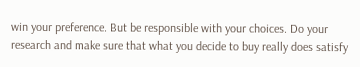win your preference. But be responsible with your choices. Do your research and make sure that what you decide to buy really does satisfy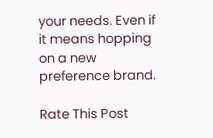your needs. Even if it means hopping on a new preference brand.

Rate This Post